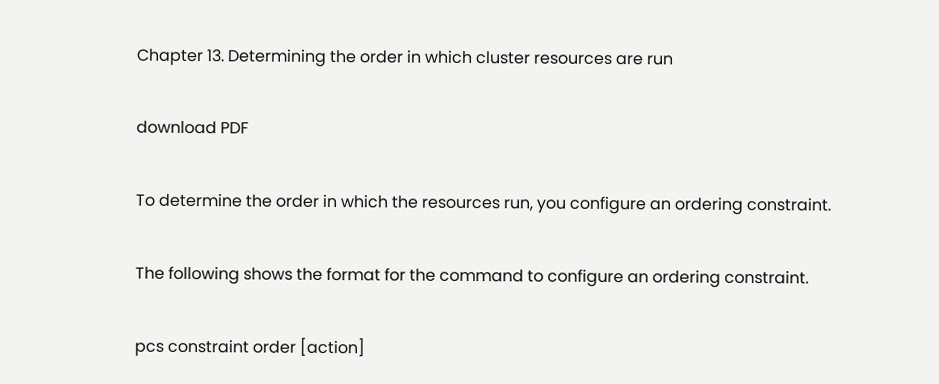Chapter 13. Determining the order in which cluster resources are run

download PDF

To determine the order in which the resources run, you configure an ordering constraint.

The following shows the format for the command to configure an ordering constraint.

pcs constraint order [action]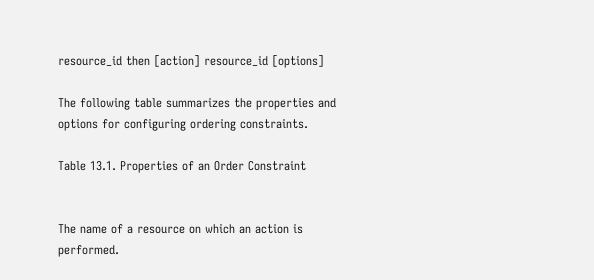resource_id then [action] resource_id [options]

The following table summarizes the properties and options for configuring ordering constraints.

Table 13.1. Properties of an Order Constraint


The name of a resource on which an action is performed.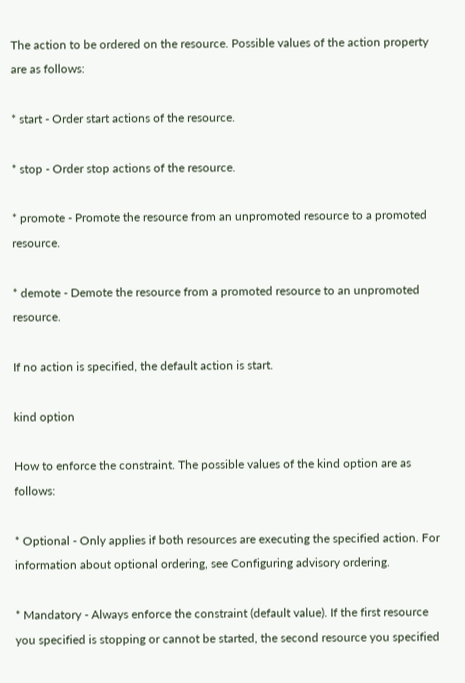The action to be ordered on the resource. Possible values of the action property are as follows:

* start - Order start actions of the resource.

* stop - Order stop actions of the resource.

* promote - Promote the resource from an unpromoted resource to a promoted resource.

* demote - Demote the resource from a promoted resource to an unpromoted resource.

If no action is specified, the default action is start.

kind option

How to enforce the constraint. The possible values of the kind option are as follows:

* Optional - Only applies if both resources are executing the specified action. For information about optional ordering, see Configuring advisory ordering.

* Mandatory - Always enforce the constraint (default value). If the first resource you specified is stopping or cannot be started, the second resource you specified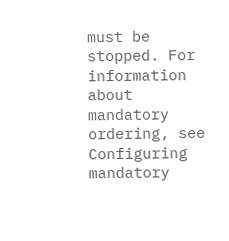must be stopped. For information about mandatory ordering, see Configuring mandatory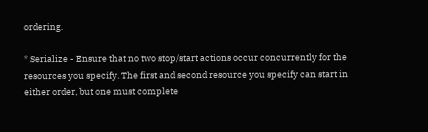ordering.

* Serialize - Ensure that no two stop/start actions occur concurrently for the resources you specify. The first and second resource you specify can start in either order, but one must complete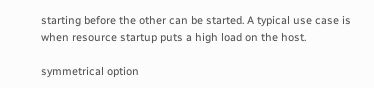starting before the other can be started. A typical use case is when resource startup puts a high load on the host.

symmetrical option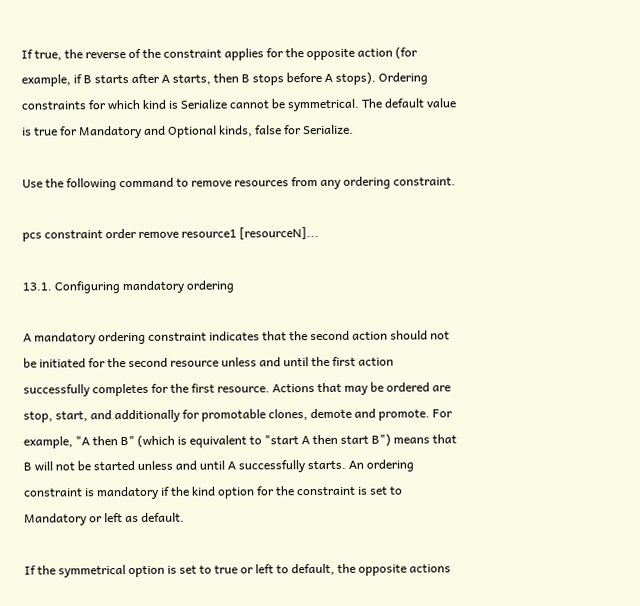If true, the reverse of the constraint applies for the opposite action (for example, if B starts after A starts, then B stops before A stops). Ordering constraints for which kind is Serialize cannot be symmetrical. The default value is true for Mandatory and Optional kinds, false for Serialize.

Use the following command to remove resources from any ordering constraint.

pcs constraint order remove resource1 [resourceN]...

13.1. Configuring mandatory ordering

A mandatory ordering constraint indicates that the second action should not be initiated for the second resource unless and until the first action successfully completes for the first resource. Actions that may be ordered are stop, start, and additionally for promotable clones, demote and promote. For example, "A then B" (which is equivalent to "start A then start B") means that B will not be started unless and until A successfully starts. An ordering constraint is mandatory if the kind option for the constraint is set to Mandatory or left as default.

If the symmetrical option is set to true or left to default, the opposite actions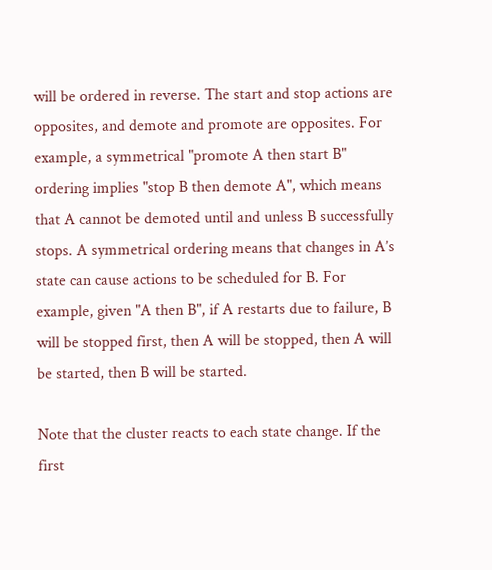will be ordered in reverse. The start and stop actions are opposites, and demote and promote are opposites. For example, a symmetrical "promote A then start B" ordering implies "stop B then demote A", which means that A cannot be demoted until and unless B successfully stops. A symmetrical ordering means that changes in A’s state can cause actions to be scheduled for B. For example, given "A then B", if A restarts due to failure, B will be stopped first, then A will be stopped, then A will be started, then B will be started.

Note that the cluster reacts to each state change. If the first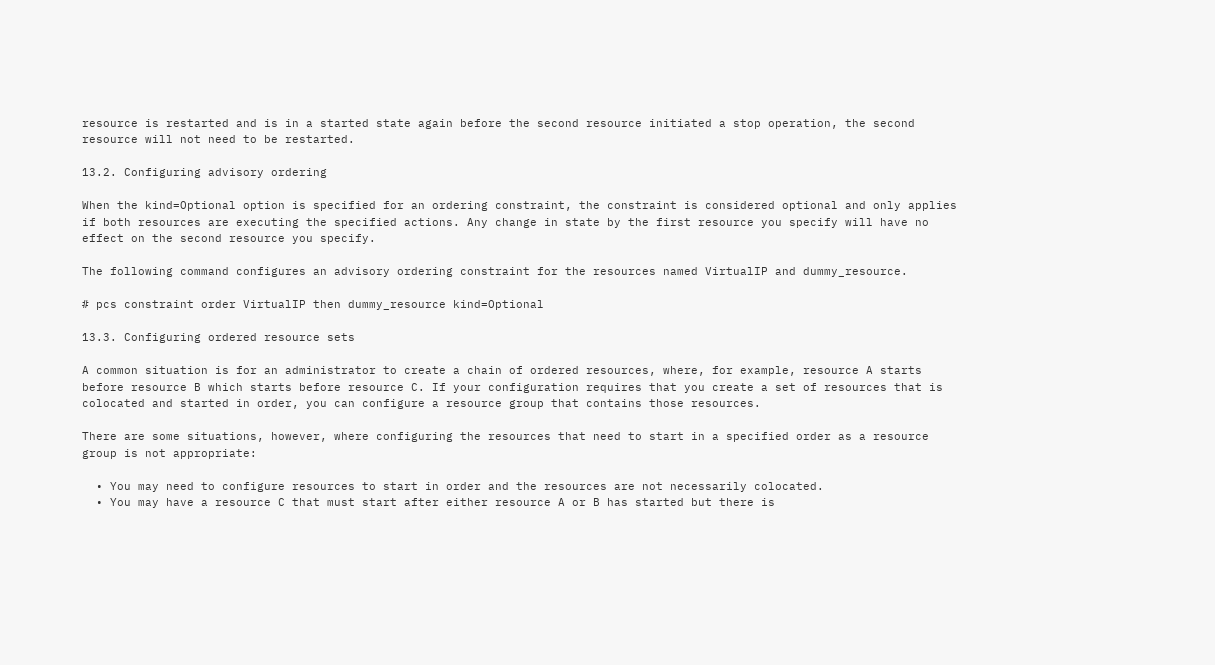resource is restarted and is in a started state again before the second resource initiated a stop operation, the second resource will not need to be restarted.

13.2. Configuring advisory ordering

When the kind=Optional option is specified for an ordering constraint, the constraint is considered optional and only applies if both resources are executing the specified actions. Any change in state by the first resource you specify will have no effect on the second resource you specify.

The following command configures an advisory ordering constraint for the resources named VirtualIP and dummy_resource.

# pcs constraint order VirtualIP then dummy_resource kind=Optional

13.3. Configuring ordered resource sets

A common situation is for an administrator to create a chain of ordered resources, where, for example, resource A starts before resource B which starts before resource C. If your configuration requires that you create a set of resources that is colocated and started in order, you can configure a resource group that contains those resources.

There are some situations, however, where configuring the resources that need to start in a specified order as a resource group is not appropriate:

  • You may need to configure resources to start in order and the resources are not necessarily colocated.
  • You may have a resource C that must start after either resource A or B has started but there is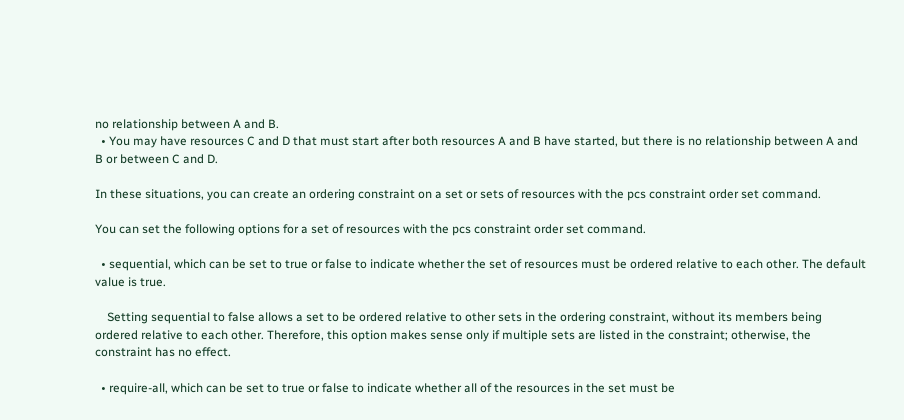no relationship between A and B.
  • You may have resources C and D that must start after both resources A and B have started, but there is no relationship between A and B or between C and D.

In these situations, you can create an ordering constraint on a set or sets of resources with the pcs constraint order set command.

You can set the following options for a set of resources with the pcs constraint order set command.

  • sequential, which can be set to true or false to indicate whether the set of resources must be ordered relative to each other. The default value is true.

    Setting sequential to false allows a set to be ordered relative to other sets in the ordering constraint, without its members being ordered relative to each other. Therefore, this option makes sense only if multiple sets are listed in the constraint; otherwise, the constraint has no effect.

  • require-all, which can be set to true or false to indicate whether all of the resources in the set must be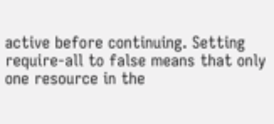active before continuing. Setting require-all to false means that only one resource in the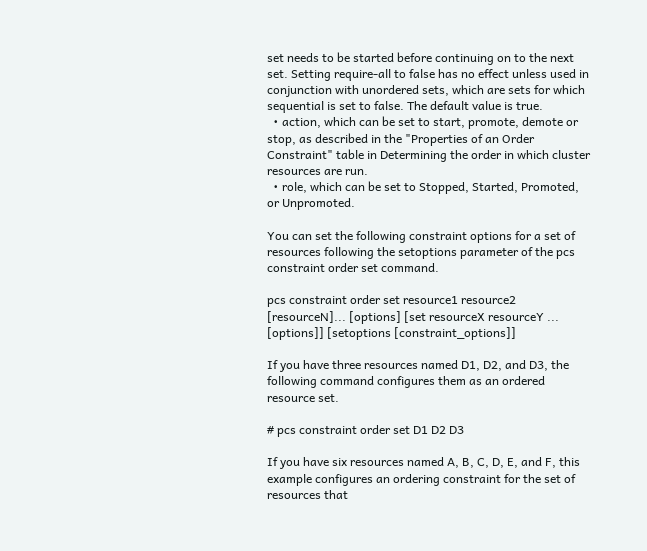set needs to be started before continuing on to the next set. Setting require-all to false has no effect unless used in conjunction with unordered sets, which are sets for which sequential is set to false. The default value is true.
  • action, which can be set to start, promote, demote or stop, as described in the "Properties of an Order Constraint" table in Determining the order in which cluster resources are run.
  • role, which can be set to Stopped, Started, Promoted, or Unpromoted.

You can set the following constraint options for a set of resources following the setoptions parameter of the pcs constraint order set command.

pcs constraint order set resource1 resource2 [resourceN]... [options] [set resourceX resourceY ... [options]] [setoptions [constraint_options]]

If you have three resources named D1, D2, and D3, the following command configures them as an ordered resource set.

# pcs constraint order set D1 D2 D3

If you have six resources named A, B, C, D, E, and F, this example configures an ordering constraint for the set of resources that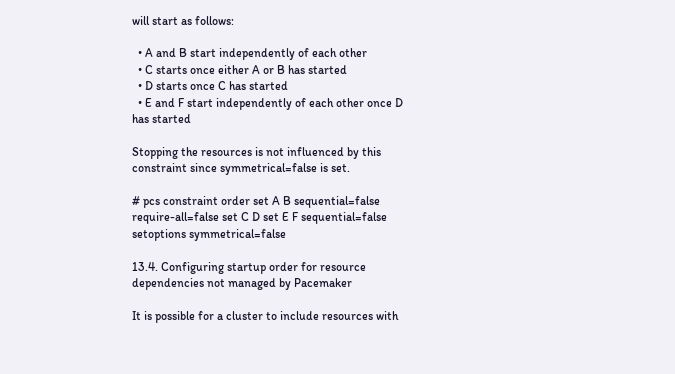will start as follows:

  • A and B start independently of each other
  • C starts once either A or B has started
  • D starts once C has started
  • E and F start independently of each other once D has started

Stopping the resources is not influenced by this constraint since symmetrical=false is set.

# pcs constraint order set A B sequential=false require-all=false set C D set E F sequential=false setoptions symmetrical=false

13.4. Configuring startup order for resource dependencies not managed by Pacemaker

It is possible for a cluster to include resources with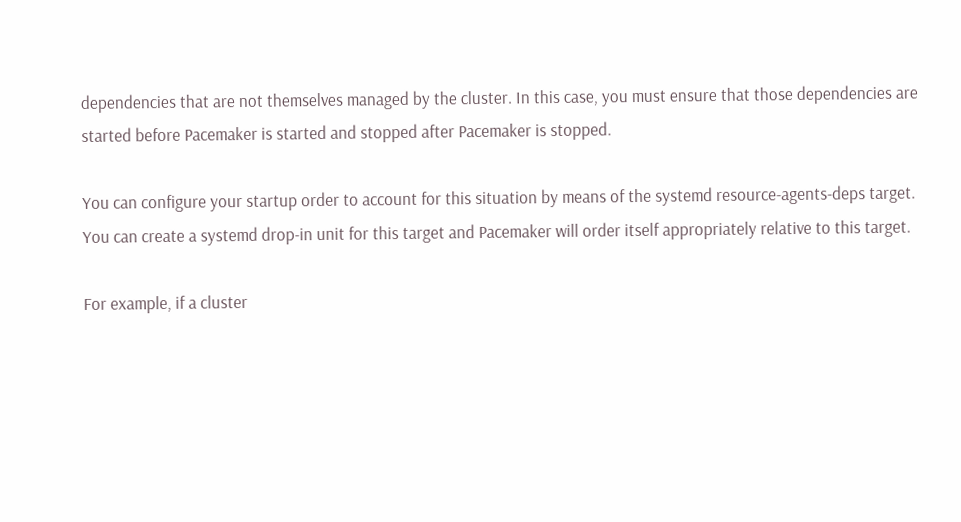dependencies that are not themselves managed by the cluster. In this case, you must ensure that those dependencies are started before Pacemaker is started and stopped after Pacemaker is stopped.

You can configure your startup order to account for this situation by means of the systemd resource-agents-deps target. You can create a systemd drop-in unit for this target and Pacemaker will order itself appropriately relative to this target.

For example, if a cluster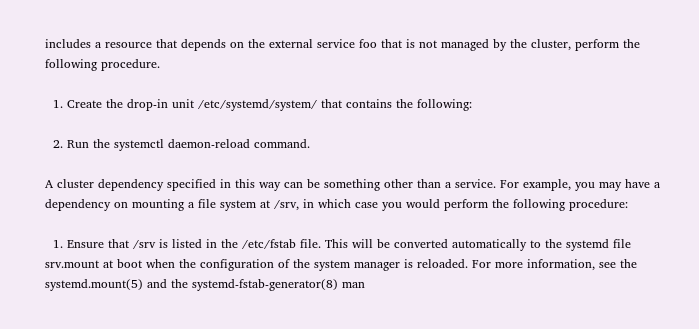includes a resource that depends on the external service foo that is not managed by the cluster, perform the following procedure.

  1. Create the drop-in unit /etc/systemd/system/ that contains the following:

  2. Run the systemctl daemon-reload command.

A cluster dependency specified in this way can be something other than a service. For example, you may have a dependency on mounting a file system at /srv, in which case you would perform the following procedure:

  1. Ensure that /srv is listed in the /etc/fstab file. This will be converted automatically to the systemd file srv.mount at boot when the configuration of the system manager is reloaded. For more information, see the systemd.mount(5) and the systemd-fstab-generator(8) man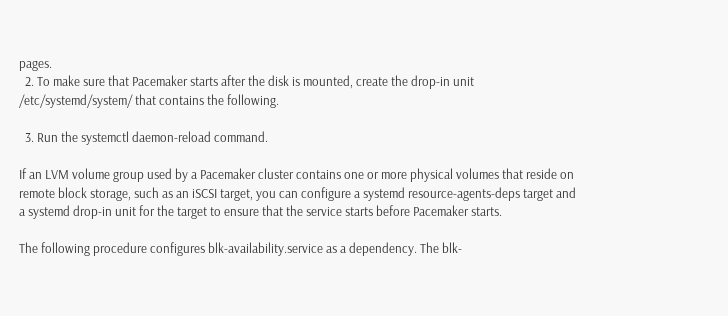pages.
  2. To make sure that Pacemaker starts after the disk is mounted, create the drop-in unit /etc/systemd/system/ that contains the following.

  3. Run the systemctl daemon-reload command.

If an LVM volume group used by a Pacemaker cluster contains one or more physical volumes that reside on remote block storage, such as an iSCSI target, you can configure a systemd resource-agents-deps target and a systemd drop-in unit for the target to ensure that the service starts before Pacemaker starts.

The following procedure configures blk-availability.service as a dependency. The blk-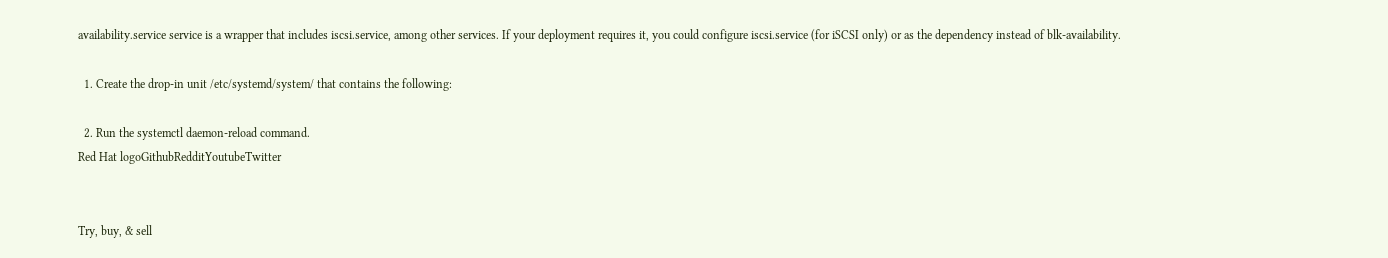availability.service service is a wrapper that includes iscsi.service, among other services. If your deployment requires it, you could configure iscsi.service (for iSCSI only) or as the dependency instead of blk-availability.

  1. Create the drop-in unit /etc/systemd/system/ that contains the following:

  2. Run the systemctl daemon-reload command.
Red Hat logoGithubRedditYoutubeTwitter


Try, buy, & sell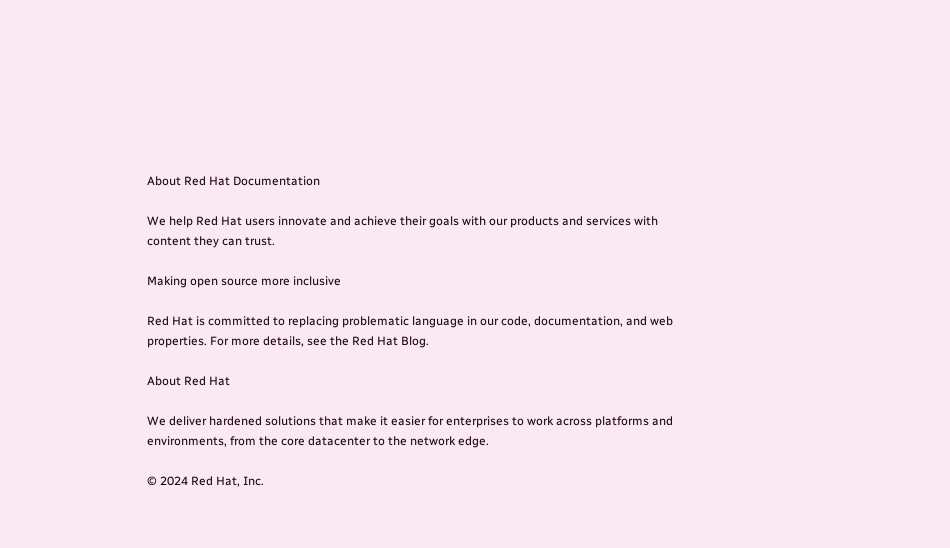About Red Hat Documentation

We help Red Hat users innovate and achieve their goals with our products and services with content they can trust.

Making open source more inclusive

Red Hat is committed to replacing problematic language in our code, documentation, and web properties. For more details, see the Red Hat Blog.

About Red Hat

We deliver hardened solutions that make it easier for enterprises to work across platforms and environments, from the core datacenter to the network edge.

© 2024 Red Hat, Inc.